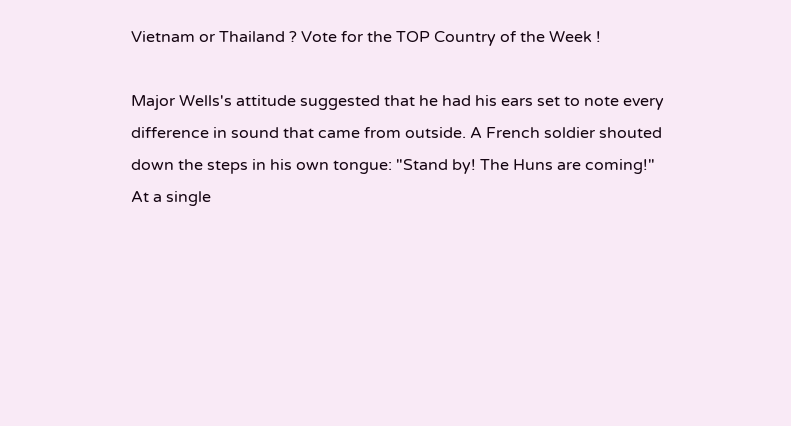Vietnam or Thailand ? Vote for the TOP Country of the Week !

Major Wells's attitude suggested that he had his ears set to note every difference in sound that came from outside. A French soldier shouted down the steps in his own tongue: "Stand by! The Huns are coming!" At a single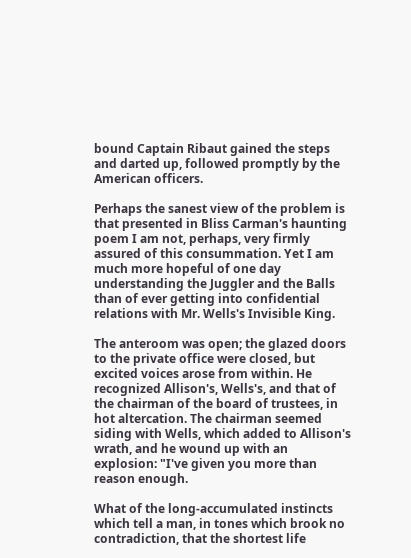bound Captain Ribaut gained the steps and darted up, followed promptly by the American officers.

Perhaps the sanest view of the problem is that presented in Bliss Carman's haunting poem I am not, perhaps, very firmly assured of this consummation. Yet I am much more hopeful of one day understanding the Juggler and the Balls than of ever getting into confidential relations with Mr. Wells's Invisible King.

The anteroom was open; the glazed doors to the private office were closed, but excited voices arose from within. He recognized Allison's, Wells's, and that of the chairman of the board of trustees, in hot altercation. The chairman seemed siding with Wells, which added to Allison's wrath, and he wound up with an explosion: "I've given you more than reason enough.

What of the long-accumulated instincts which tell a man, in tones which brook no contradiction, that the shortest life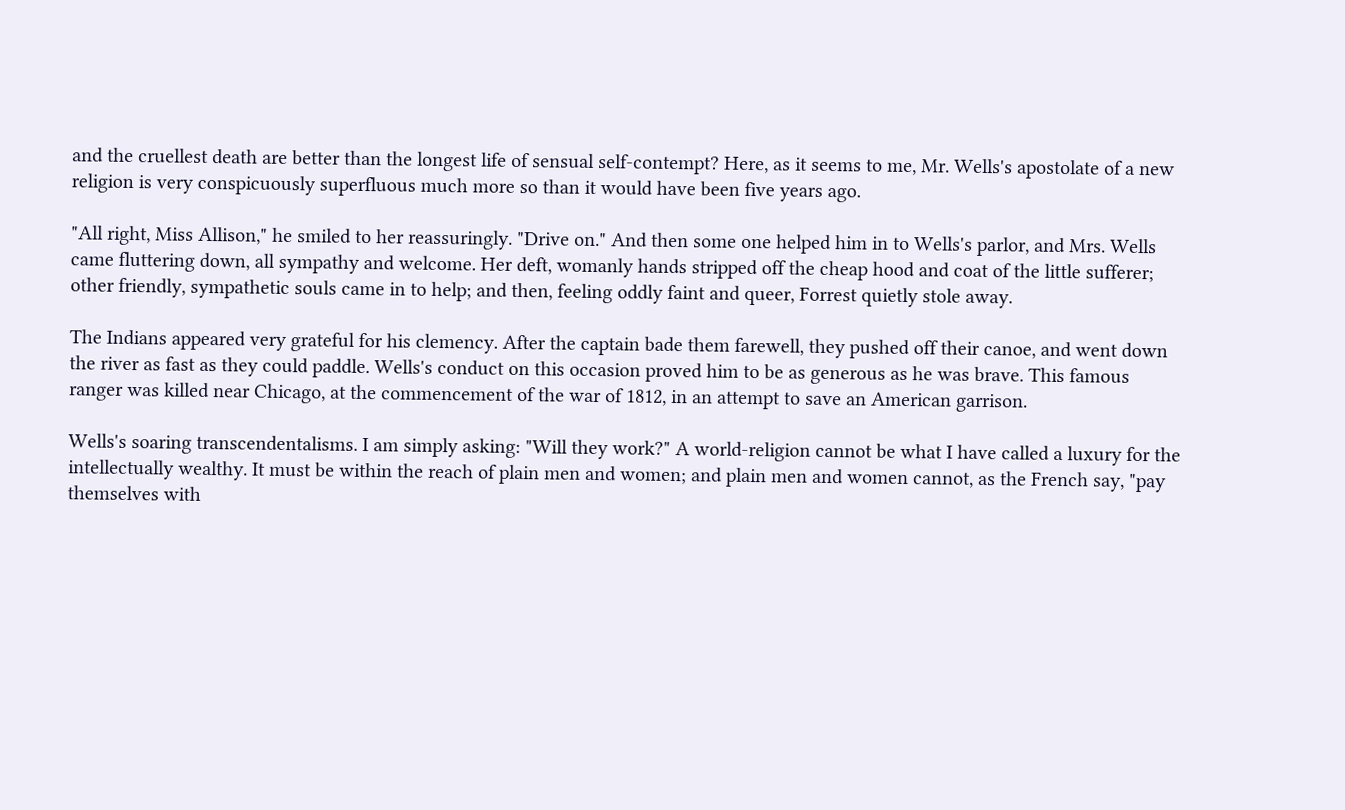and the cruellest death are better than the longest life of sensual self-contempt? Here, as it seems to me, Mr. Wells's apostolate of a new religion is very conspicuously superfluous much more so than it would have been five years ago.

"All right, Miss Allison," he smiled to her reassuringly. "Drive on." And then some one helped him in to Wells's parlor, and Mrs. Wells came fluttering down, all sympathy and welcome. Her deft, womanly hands stripped off the cheap hood and coat of the little sufferer; other friendly, sympathetic souls came in to help; and then, feeling oddly faint and queer, Forrest quietly stole away.

The Indians appeared very grateful for his clemency. After the captain bade them farewell, they pushed off their canoe, and went down the river as fast as they could paddle. Wells's conduct on this occasion proved him to be as generous as he was brave. This famous ranger was killed near Chicago, at the commencement of the war of 1812, in an attempt to save an American garrison.

Wells's soaring transcendentalisms. I am simply asking: "Will they work?" A world-religion cannot be what I have called a luxury for the intellectually wealthy. It must be within the reach of plain men and women; and plain men and women cannot, as the French say, "pay themselves with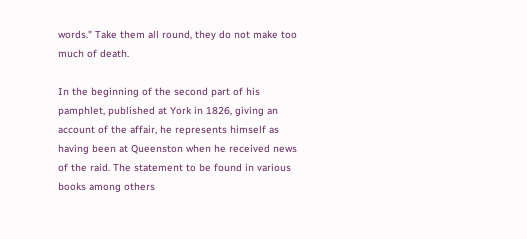words." Take them all round, they do not make too much of death.

In the beginning of the second part of his pamphlet, published at York in 1826, giving an account of the affair, he represents himself as having been at Queenston when he received news of the raid. The statement to be found in various books among others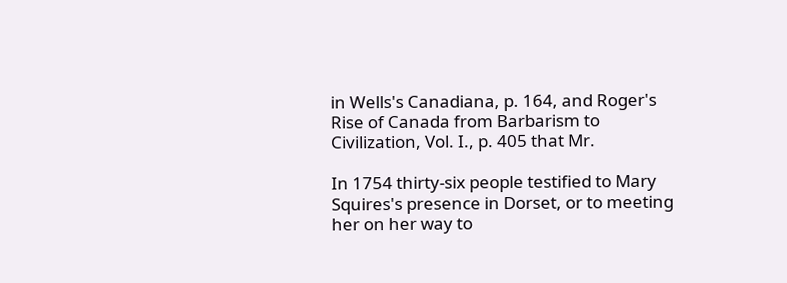in Wells's Canadiana, p. 164, and Roger's Rise of Canada from Barbarism to Civilization, Vol. I., p. 405 that Mr.

In 1754 thirty-six people testified to Mary Squires's presence in Dorset, or to meeting her on her way to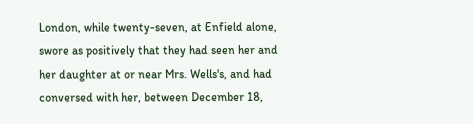London, while twenty-seven, at Enfield alone, swore as positively that they had seen her and her daughter at or near Mrs. Wells's, and had conversed with her, between December 18,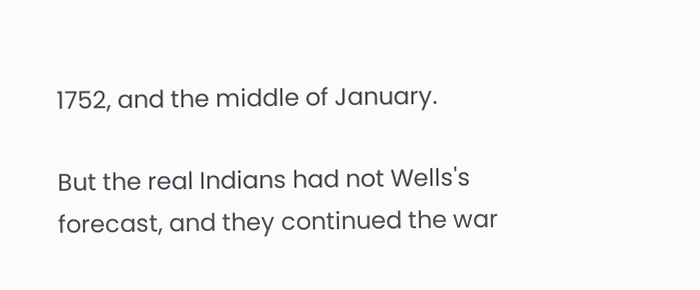1752, and the middle of January.

But the real Indians had not Wells's forecast, and they continued the war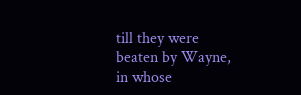till they were beaten by Wayne, in whose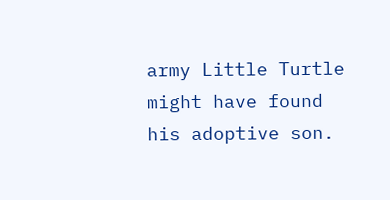army Little Turtle might have found his adoptive son.